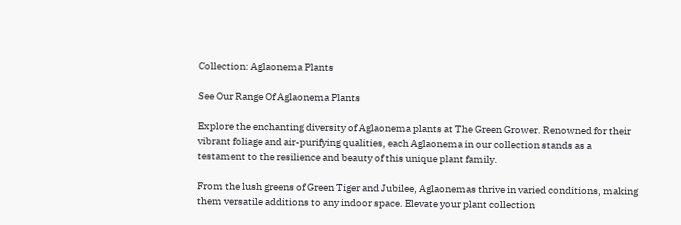Collection: Aglaonema Plants

See Our Range Of Aglaonema Plants

Explore the enchanting diversity of Aglaonema plants at The Green Grower. Renowned for their vibrant foliage and air-purifying qualities, each Aglaonema in our collection stands as a testament to the resilience and beauty of this unique plant family.

From the lush greens of Green Tiger and Jubilee, Aglaonemas thrive in varied conditions, making them versatile additions to any indoor space. Elevate your plant collection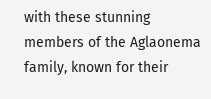with these stunning members of the Aglaonema family, known for their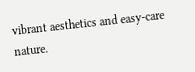vibrant aesthetics and easy-care nature.